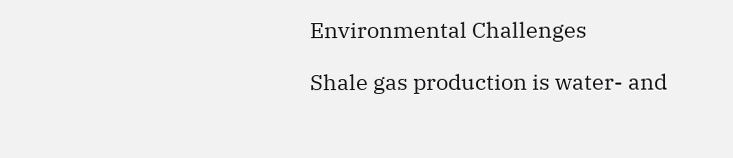Environmental Challenges

Shale gas production is water- and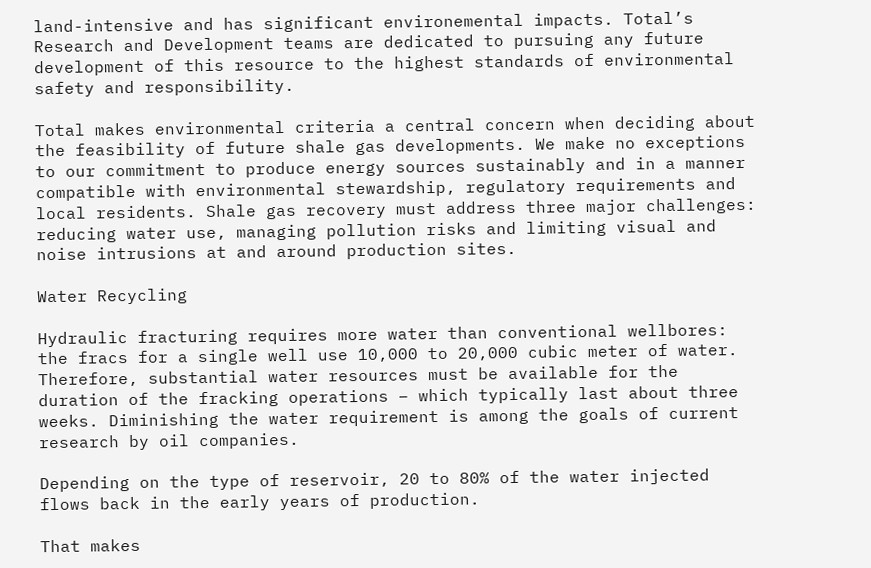land-intensive and has significant environemental impacts. Total’s Research and Development teams are dedicated to pursuing any future development of this resource to the highest standards of environmental safety and responsibility.

Total makes environmental criteria a central concern when deciding about the feasibility of future shale gas developments. We make no exceptions to our commitment to produce energy sources sustainably and in a manner compatible with environmental stewardship, regulatory requirements and local residents. Shale gas recovery must address three major challenges: reducing water use, managing pollution risks and limiting visual and noise intrusions at and around production sites.

Water Recycling

Hydraulic fracturing requires more water than conventional wellbores: the fracs for a single well use 10,000 to 20,000 cubic meter of water. Therefore, substantial water resources must be available for the duration of the fracking operations – which typically last about three weeks. Diminishing the water requirement is among the goals of current research by oil companies.

Depending on the type of reservoir, 20 to 80% of the water injected flows back in the early years of production.

That makes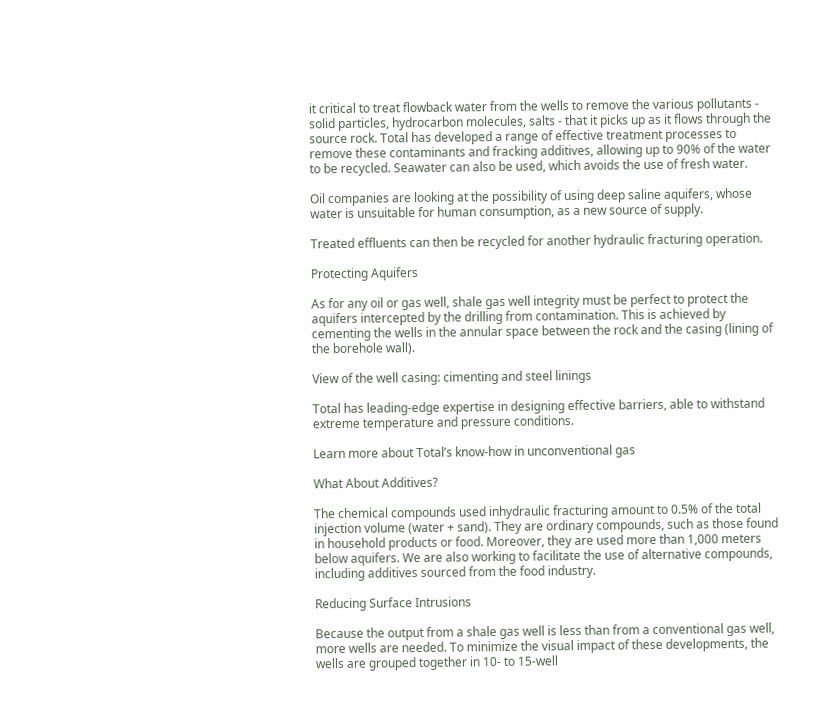it critical to treat flowback water from the wells to remove the various pollutants - solid particles, hydrocarbon molecules, salts - that it picks up as it flows through the source rock. Total has developed a range of effective treatment processes to remove these contaminants and fracking additives, allowing up to 90% of the water to be recycled. Seawater can also be used, which avoids the use of fresh water.

Oil companies are looking at the possibility of using deep saline aquifers, whose water is unsuitable for human consumption, as a new source of supply.

Treated effluents can then be recycled for another hydraulic fracturing operation.

Protecting Aquifers

As for any oil or gas well, shale gas well integrity must be perfect to protect the aquifers intercepted by the drilling from contamination. This is achieved by cementing the wells in the annular space between the rock and the casing (lining of the borehole wall).

View of the well casing: cimenting and steel linings

Total has leading-edge expertise in designing effective barriers, able to withstand extreme temperature and pressure conditions.

Learn more about Total’s know-how in unconventional gas

What About Additives?

The chemical compounds used inhydraulic fracturing amount to 0.5% of the total injection volume (water + sand). They are ordinary compounds, such as those found in household products or food. Moreover, they are used more than 1,000 meters below aquifers. We are also working to facilitate the use of alternative compounds, including additives sourced from the food industry.

Reducing Surface Intrusions

Because the output from a shale gas well is less than from a conventional gas well, more wells are needed. To minimize the visual impact of these developments, the wells are grouped together in 10- to 15-well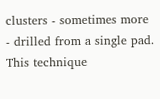clusters - sometimes more - drilled from a single pad. This technique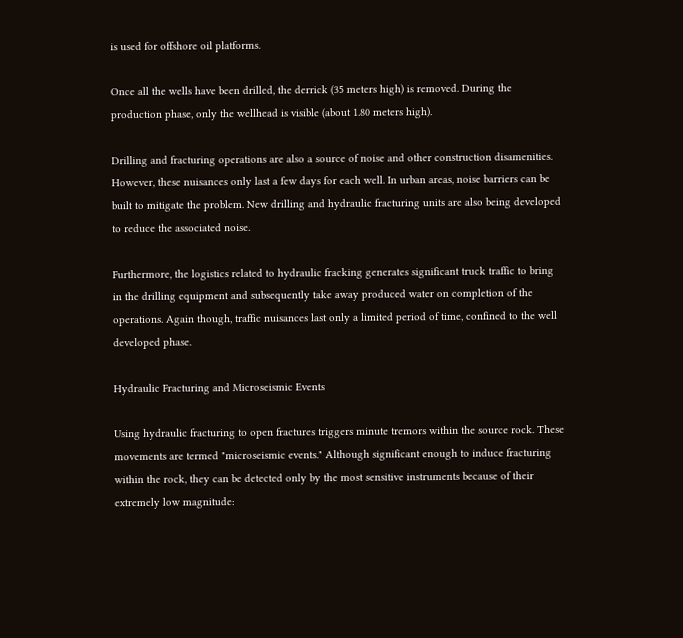is used for offshore oil platforms.

Once all the wells have been drilled, the derrick (35 meters high) is removed. During the production phase, only the wellhead is visible (about 1.80 meters high).

Drilling and fracturing operations are also a source of noise and other construction disamenities. However, these nuisances only last a few days for each well. In urban areas, noise barriers can be built to mitigate the problem. New drilling and hydraulic fracturing units are also being developed to reduce the associated noise.

Furthermore, the logistics related to hydraulic fracking generates significant truck traffic to bring in the drilling equipment and subsequently take away produced water on completion of the operations. Again though, traffic nuisances last only a limited period of time, confined to the well developed phase.

Hydraulic Fracturing and Microseismic Events

Using hydraulic fracturing to open fractures triggers minute tremors within the source rock. These movements are termed "microseismic events." Although significant enough to induce fracturing within the rock, they can be detected only by the most sensitive instruments because of their extremely low magnitude: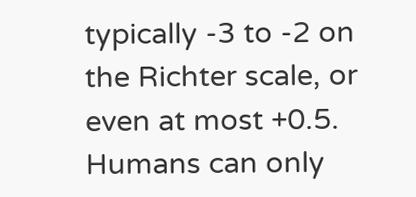typically -3 to -2 on the Richter scale, or even at most +0.5. Humans can only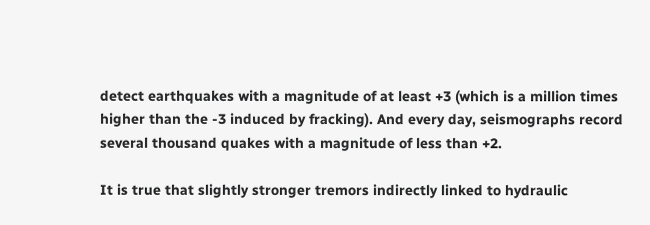detect earthquakes with a magnitude of at least +3 (which is a million times higher than the -3 induced by fracking). And every day, seismographs record several thousand quakes with a magnitude of less than +2.

It is true that slightly stronger tremors indirectly linked to hydraulic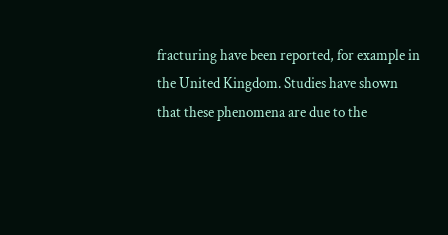fracturing have been reported, for example in the United Kingdom. Studies have shown that these phenomena are due to the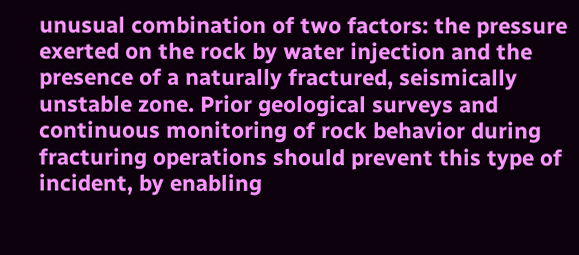unusual combination of two factors: the pressure exerted on the rock by water injection and the presence of a naturally fractured, seismically unstable zone. Prior geological surveys and continuous monitoring of rock behavior during fracturing operations should prevent this type of incident, by enabling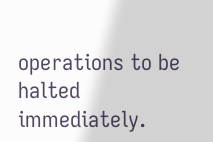operations to be halted immediately.